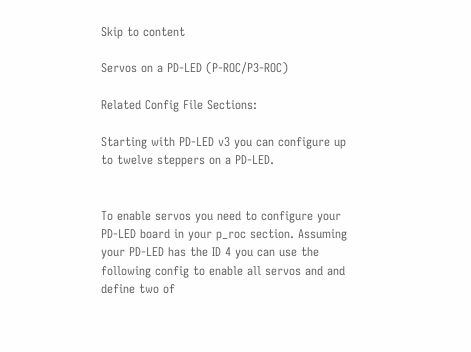Skip to content

Servos on a PD-LED (P-ROC/P3-ROC)

Related Config File Sections:

Starting with PD-LED v3 you can configure up to twelve steppers on a PD-LED.


To enable servos you need to configure your PD-LED board in your p_roc section. Assuming your PD-LED has the ID 4 you can use the following config to enable all servos and and define two of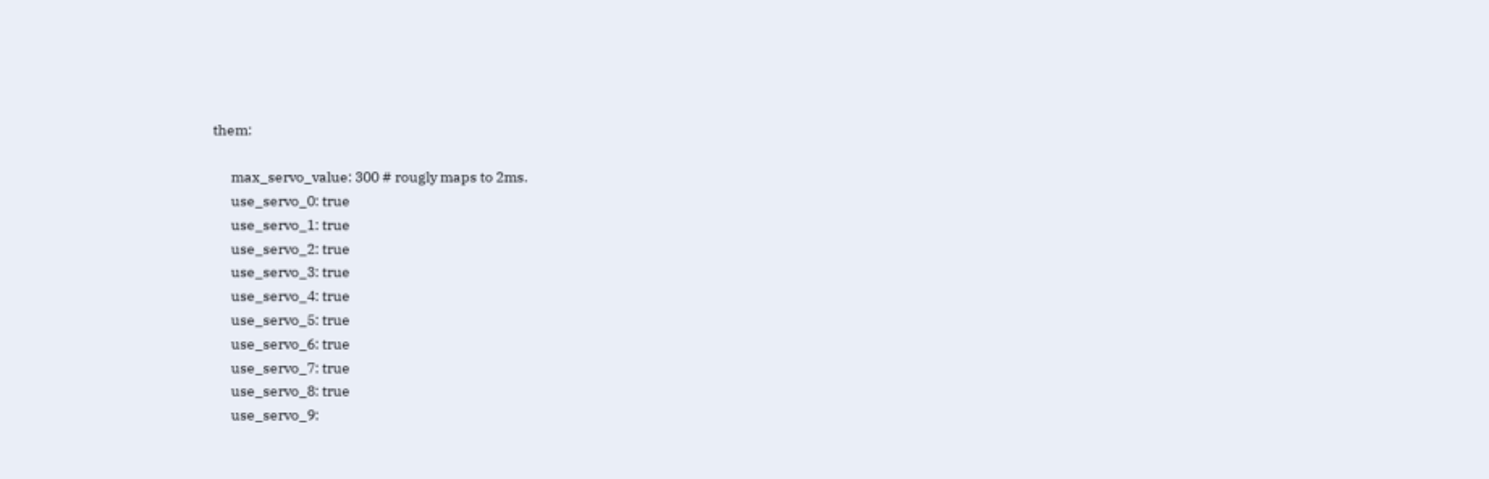them:

      max_servo_value: 300 # rougly maps to 2ms.
      use_servo_0: true
      use_servo_1: true
      use_servo_2: true
      use_servo_3: true
      use_servo_4: true
      use_servo_5: true
      use_servo_6: true
      use_servo_7: true
      use_servo_8: true
      use_servo_9: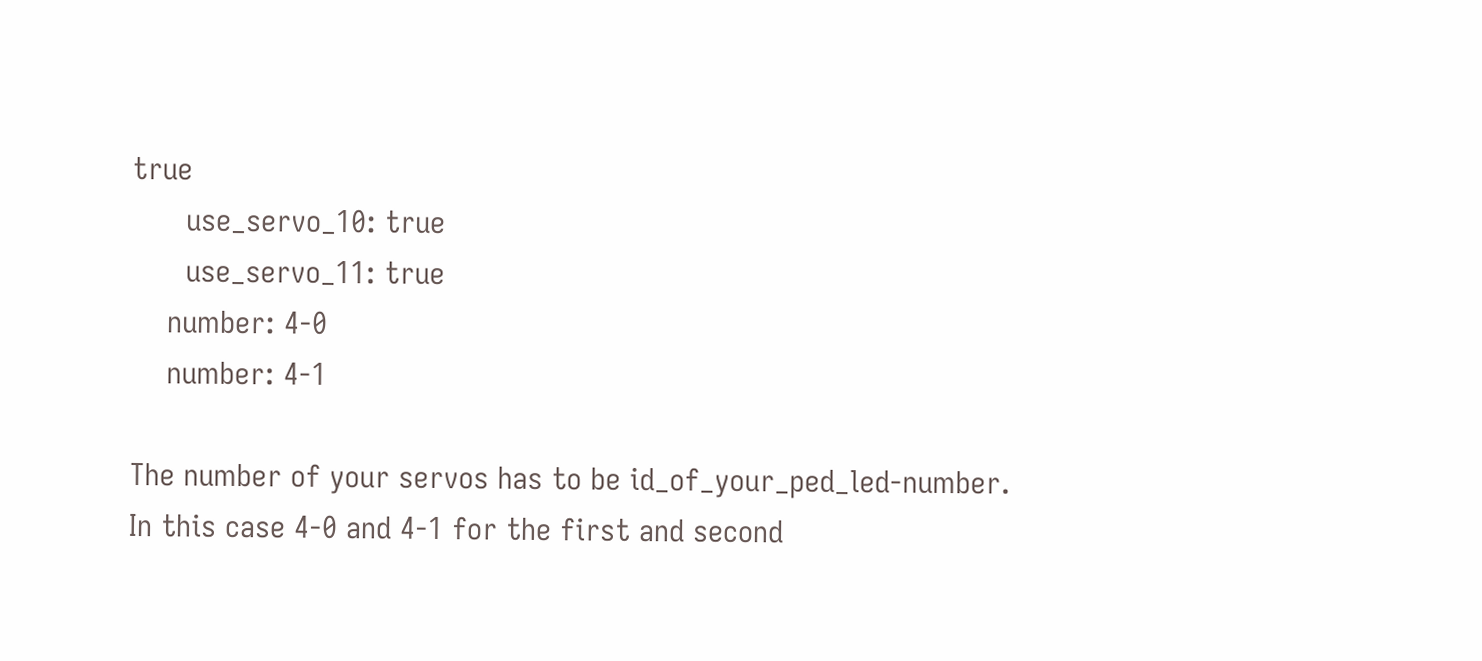true
      use_servo_10: true
      use_servo_11: true
    number: 4-0
    number: 4-1

The number of your servos has to be id_of_your_ped_led-number. In this case 4-0 and 4-1 for the first and second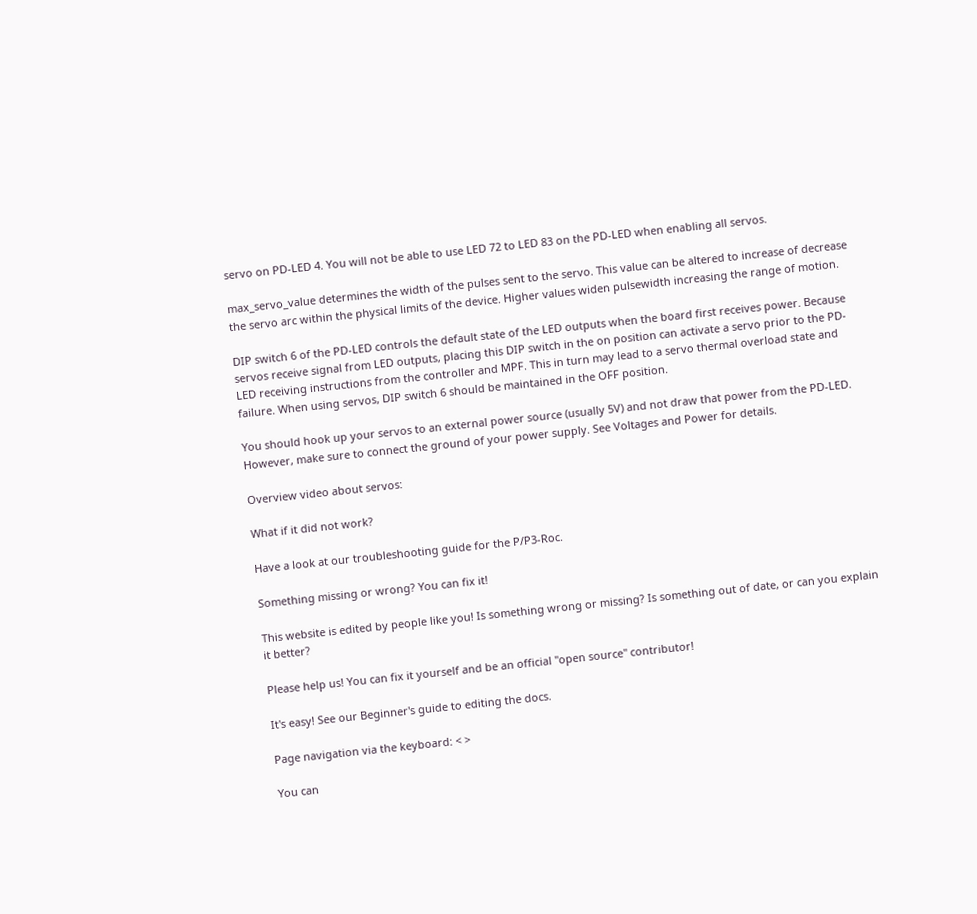servo on PD-LED 4. You will not be able to use LED 72 to LED 83 on the PD-LED when enabling all servos.

max_servo_value determines the width of the pulses sent to the servo. This value can be altered to increase of decrease the servo arc within the physical limits of the device. Higher values widen pulsewidth increasing the range of motion.

DIP switch 6 of the PD-LED controls the default state of the LED outputs when the board first receives power. Because servos receive signal from LED outputs, placing this DIP switch in the on position can activate a servo prior to the PD-LED receiving instructions from the controller and MPF. This in turn may lead to a servo thermal overload state and failure. When using servos, DIP switch 6 should be maintained in the OFF position.

You should hook up your servos to an external power source (usually 5V) and not draw that power from the PD-LED. However, make sure to connect the ground of your power supply. See Voltages and Power for details.

Overview video about servos:

What if it did not work?

Have a look at our troubleshooting guide for the P/P3-Roc.

Something missing or wrong? You can fix it!

This website is edited by people like you! Is something wrong or missing? Is something out of date, or can you explain it better?

Please help us! You can fix it yourself and be an official "open source" contributor!

It's easy! See our Beginner's guide to editing the docs.

Page navigation via the keyboard: < >

You can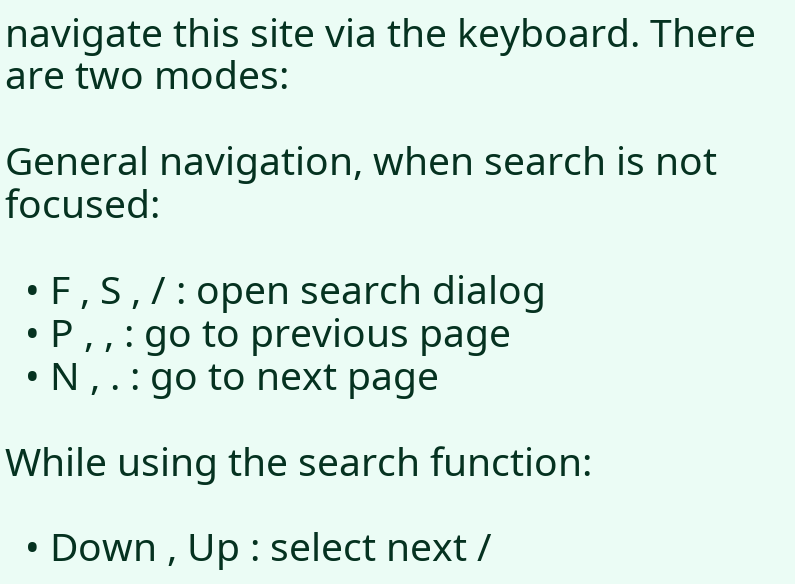navigate this site via the keyboard. There are two modes:

General navigation, when search is not focused:

  • F , S , / : open search dialog
  • P , , : go to previous page
  • N , . : go to next page

While using the search function:

  • Down , Up : select next /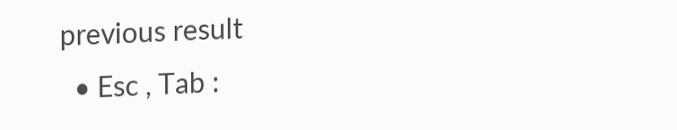previous result
  • Esc , Tab :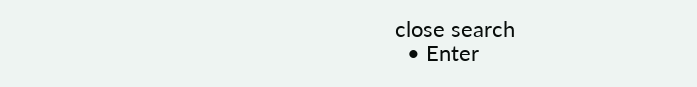close search
  • Enter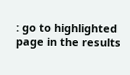: go to highlighted page in the results